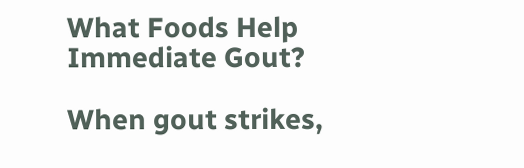What Foods Help Immediate Gout?

When gout strikes,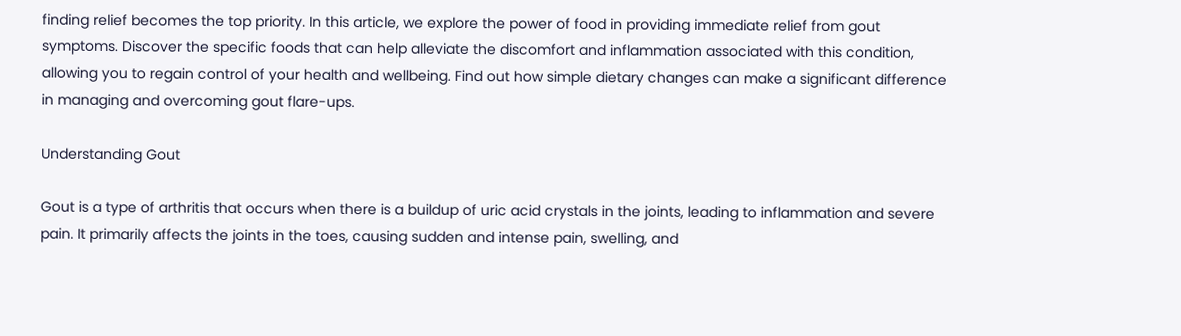finding relief becomes the top priority. In this article, we explore the power of food in providing immediate relief from gout symptoms. Discover the specific foods that can help alleviate the discomfort and inflammation associated with this condition, allowing you to regain control of your health and wellbeing. Find out how simple dietary changes can make a significant difference in managing and overcoming gout flare-ups.

Understanding Gout

Gout is a type of arthritis that occurs when there is a buildup of uric acid crystals in the joints, leading to inflammation and severe pain. It primarily affects the joints in the toes, causing sudden and intense pain, swelling, and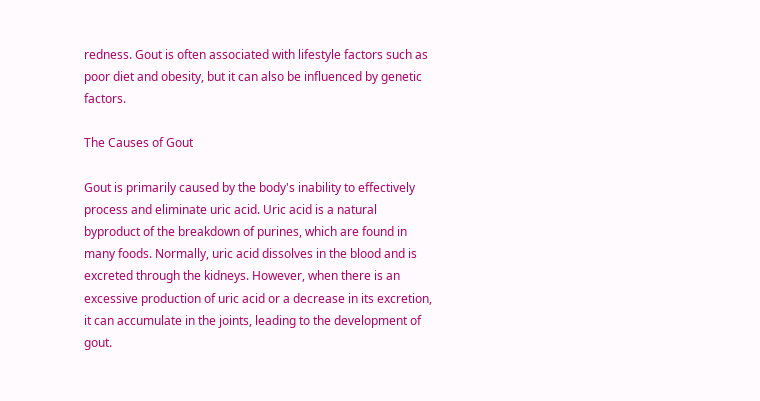redness. Gout is often associated with lifestyle factors such as poor diet and obesity, but it can also be influenced by genetic factors.

The Causes of Gout

Gout is primarily caused by the body's inability to effectively process and eliminate uric acid. Uric acid is a natural byproduct of the breakdown of purines, which are found in many foods. Normally, uric acid dissolves in the blood and is excreted through the kidneys. However, when there is an excessive production of uric acid or a decrease in its excretion, it can accumulate in the joints, leading to the development of gout.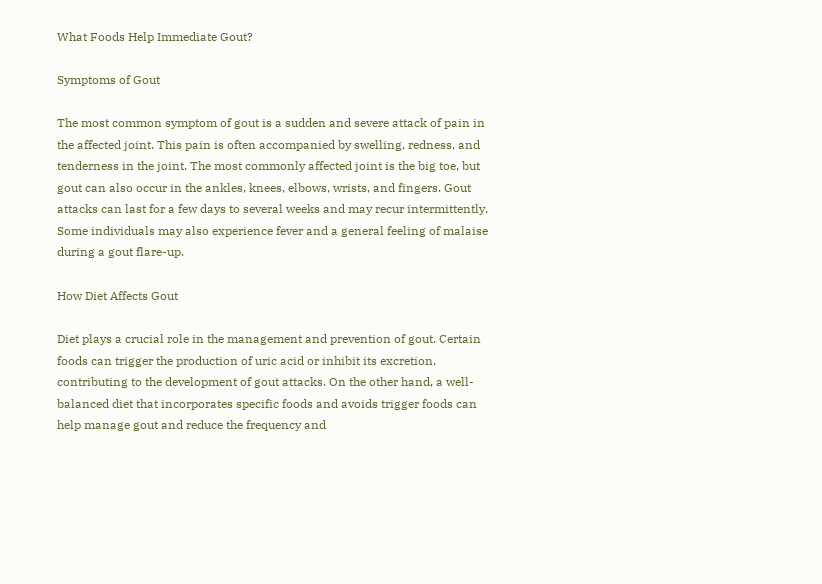What Foods Help Immediate Gout?

Symptoms of Gout

The most common symptom of gout is a sudden and severe attack of pain in the affected joint. This pain is often accompanied by swelling, redness, and tenderness in the joint. The most commonly affected joint is the big toe, but gout can also occur in the ankles, knees, elbows, wrists, and fingers. Gout attacks can last for a few days to several weeks and may recur intermittently. Some individuals may also experience fever and a general feeling of malaise during a gout flare-up.

How Diet Affects Gout

Diet plays a crucial role in the management and prevention of gout. Certain foods can trigger the production of uric acid or inhibit its excretion, contributing to the development of gout attacks. On the other hand, a well-balanced diet that incorporates specific foods and avoids trigger foods can help manage gout and reduce the frequency and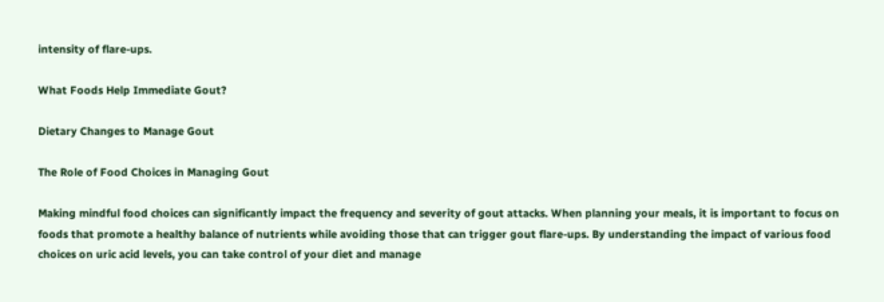intensity of flare-ups.

What Foods Help Immediate Gout?

Dietary Changes to Manage Gout

The Role of Food Choices in Managing Gout

Making mindful food choices can significantly impact the frequency and severity of gout attacks. When planning your meals, it is important to focus on foods that promote a healthy balance of nutrients while avoiding those that can trigger gout flare-ups. By understanding the impact of various food choices on uric acid levels, you can take control of your diet and manage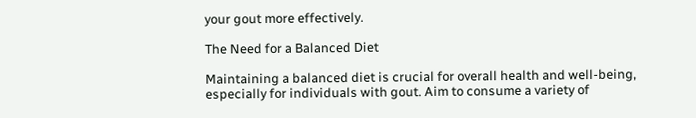your gout more effectively.

The Need for a Balanced Diet

Maintaining a balanced diet is crucial for overall health and well-being, especially for individuals with gout. Aim to consume a variety of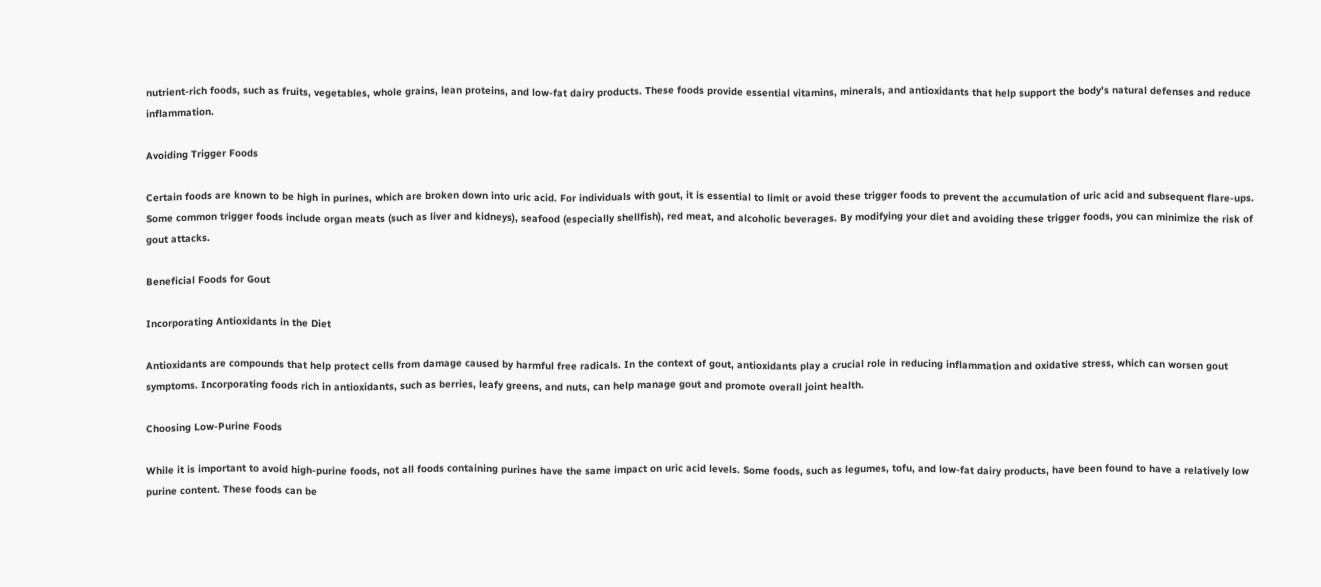nutrient-rich foods, such as fruits, vegetables, whole grains, lean proteins, and low-fat dairy products. These foods provide essential vitamins, minerals, and antioxidants that help support the body's natural defenses and reduce inflammation.

Avoiding Trigger Foods

Certain foods are known to be high in purines, which are broken down into uric acid. For individuals with gout, it is essential to limit or avoid these trigger foods to prevent the accumulation of uric acid and subsequent flare-ups. Some common trigger foods include organ meats (such as liver and kidneys), seafood (especially shellfish), red meat, and alcoholic beverages. By modifying your diet and avoiding these trigger foods, you can minimize the risk of gout attacks.

Beneficial Foods for Gout

Incorporating Antioxidants in the Diet

Antioxidants are compounds that help protect cells from damage caused by harmful free radicals. In the context of gout, antioxidants play a crucial role in reducing inflammation and oxidative stress, which can worsen gout symptoms. Incorporating foods rich in antioxidants, such as berries, leafy greens, and nuts, can help manage gout and promote overall joint health.

Choosing Low-Purine Foods

While it is important to avoid high-purine foods, not all foods containing purines have the same impact on uric acid levels. Some foods, such as legumes, tofu, and low-fat dairy products, have been found to have a relatively low purine content. These foods can be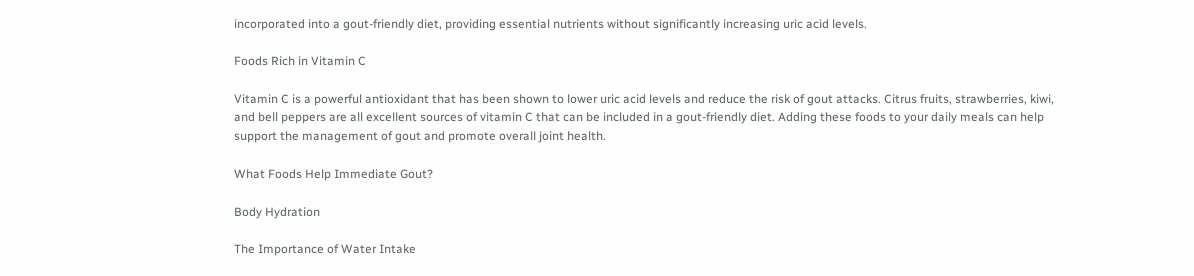incorporated into a gout-friendly diet, providing essential nutrients without significantly increasing uric acid levels.

Foods Rich in Vitamin C

Vitamin C is a powerful antioxidant that has been shown to lower uric acid levels and reduce the risk of gout attacks. Citrus fruits, strawberries, kiwi, and bell peppers are all excellent sources of vitamin C that can be included in a gout-friendly diet. Adding these foods to your daily meals can help support the management of gout and promote overall joint health.

What Foods Help Immediate Gout?

Body Hydration

The Importance of Water Intake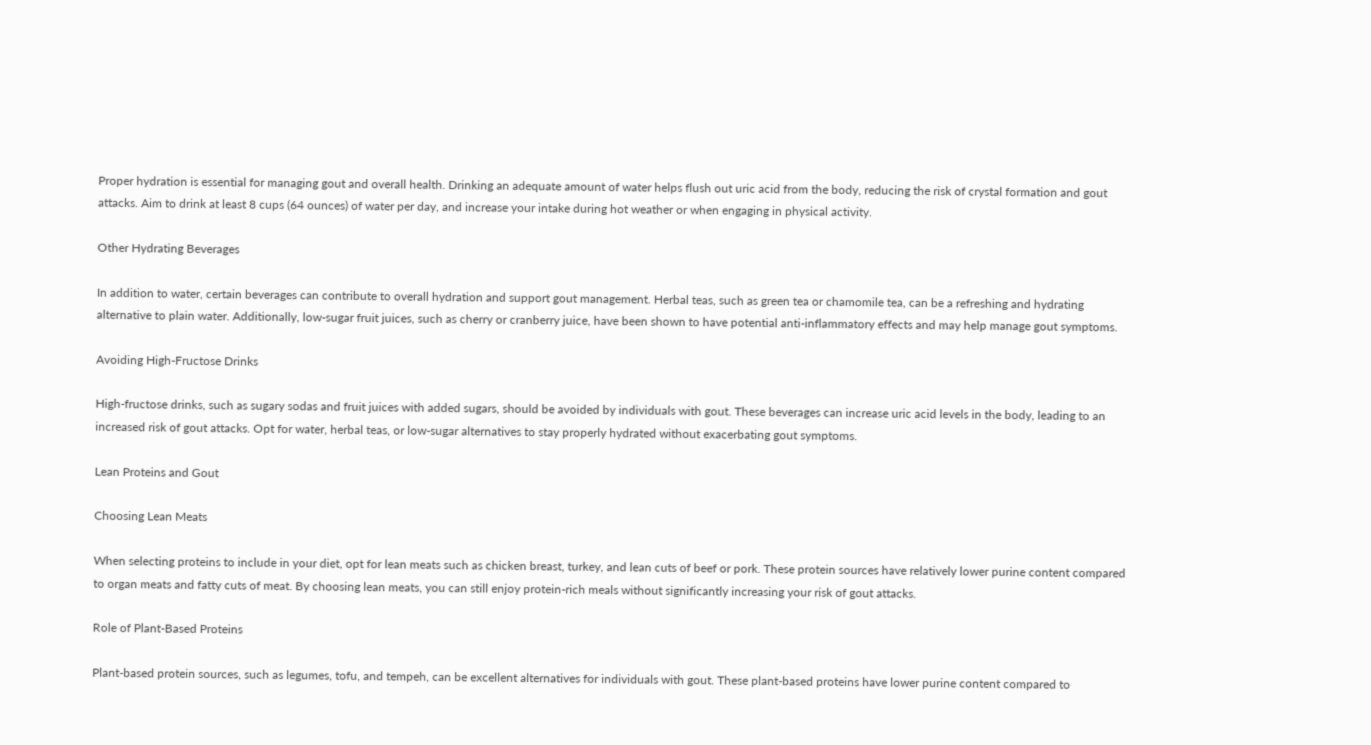Proper hydration is essential for managing gout and overall health. Drinking an adequate amount of water helps flush out uric acid from the body, reducing the risk of crystal formation and gout attacks. Aim to drink at least 8 cups (64 ounces) of water per day, and increase your intake during hot weather or when engaging in physical activity.

Other Hydrating Beverages

In addition to water, certain beverages can contribute to overall hydration and support gout management. Herbal teas, such as green tea or chamomile tea, can be a refreshing and hydrating alternative to plain water. Additionally, low-sugar fruit juices, such as cherry or cranberry juice, have been shown to have potential anti-inflammatory effects and may help manage gout symptoms.

Avoiding High-Fructose Drinks

High-fructose drinks, such as sugary sodas and fruit juices with added sugars, should be avoided by individuals with gout. These beverages can increase uric acid levels in the body, leading to an increased risk of gout attacks. Opt for water, herbal teas, or low-sugar alternatives to stay properly hydrated without exacerbating gout symptoms.

Lean Proteins and Gout

Choosing Lean Meats

When selecting proteins to include in your diet, opt for lean meats such as chicken breast, turkey, and lean cuts of beef or pork. These protein sources have relatively lower purine content compared to organ meats and fatty cuts of meat. By choosing lean meats, you can still enjoy protein-rich meals without significantly increasing your risk of gout attacks.

Role of Plant-Based Proteins

Plant-based protein sources, such as legumes, tofu, and tempeh, can be excellent alternatives for individuals with gout. These plant-based proteins have lower purine content compared to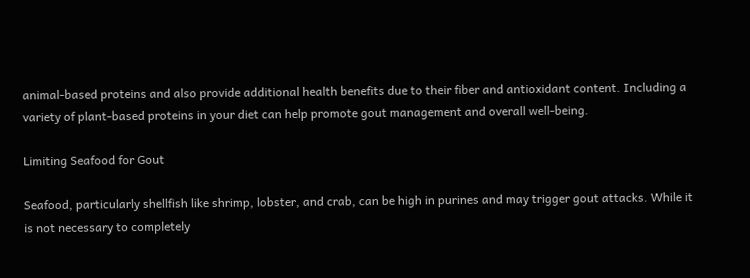animal-based proteins and also provide additional health benefits due to their fiber and antioxidant content. Including a variety of plant-based proteins in your diet can help promote gout management and overall well-being.

Limiting Seafood for Gout

Seafood, particularly shellfish like shrimp, lobster, and crab, can be high in purines and may trigger gout attacks. While it is not necessary to completely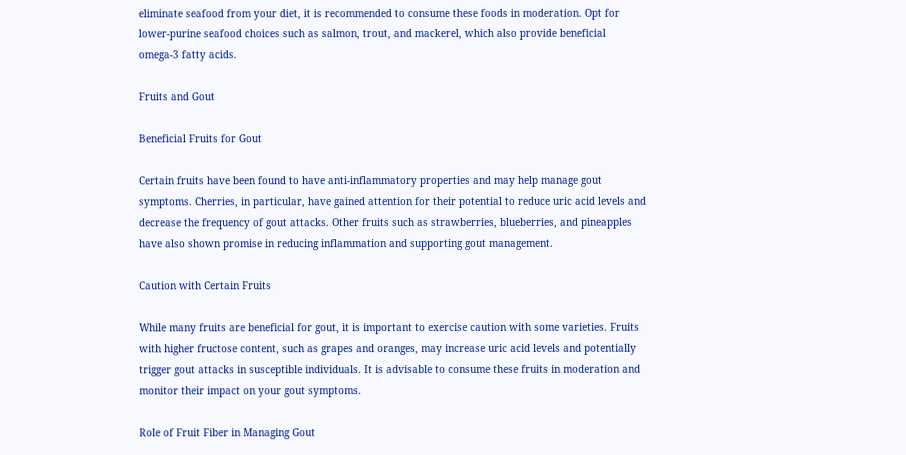eliminate seafood from your diet, it is recommended to consume these foods in moderation. Opt for lower-purine seafood choices such as salmon, trout, and mackerel, which also provide beneficial omega-3 fatty acids.

Fruits and Gout

Beneficial Fruits for Gout

Certain fruits have been found to have anti-inflammatory properties and may help manage gout symptoms. Cherries, in particular, have gained attention for their potential to reduce uric acid levels and decrease the frequency of gout attacks. Other fruits such as strawberries, blueberries, and pineapples have also shown promise in reducing inflammation and supporting gout management.

Caution with Certain Fruits

While many fruits are beneficial for gout, it is important to exercise caution with some varieties. Fruits with higher fructose content, such as grapes and oranges, may increase uric acid levels and potentially trigger gout attacks in susceptible individuals. It is advisable to consume these fruits in moderation and monitor their impact on your gout symptoms.

Role of Fruit Fiber in Managing Gout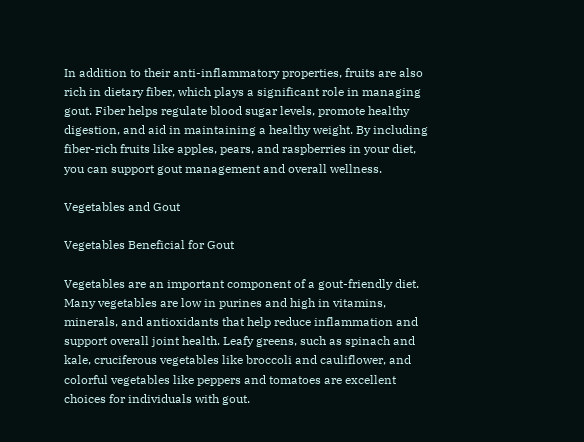In addition to their anti-inflammatory properties, fruits are also rich in dietary fiber, which plays a significant role in managing gout. Fiber helps regulate blood sugar levels, promote healthy digestion, and aid in maintaining a healthy weight. By including fiber-rich fruits like apples, pears, and raspberries in your diet, you can support gout management and overall wellness.

Vegetables and Gout

Vegetables Beneficial for Gout

Vegetables are an important component of a gout-friendly diet. Many vegetables are low in purines and high in vitamins, minerals, and antioxidants that help reduce inflammation and support overall joint health. Leafy greens, such as spinach and kale, cruciferous vegetables like broccoli and cauliflower, and colorful vegetables like peppers and tomatoes are excellent choices for individuals with gout.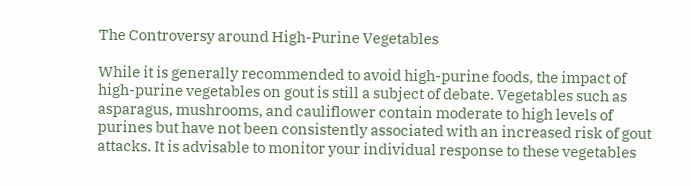The Controversy around High-Purine Vegetables

While it is generally recommended to avoid high-purine foods, the impact of high-purine vegetables on gout is still a subject of debate. Vegetables such as asparagus, mushrooms, and cauliflower contain moderate to high levels of purines but have not been consistently associated with an increased risk of gout attacks. It is advisable to monitor your individual response to these vegetables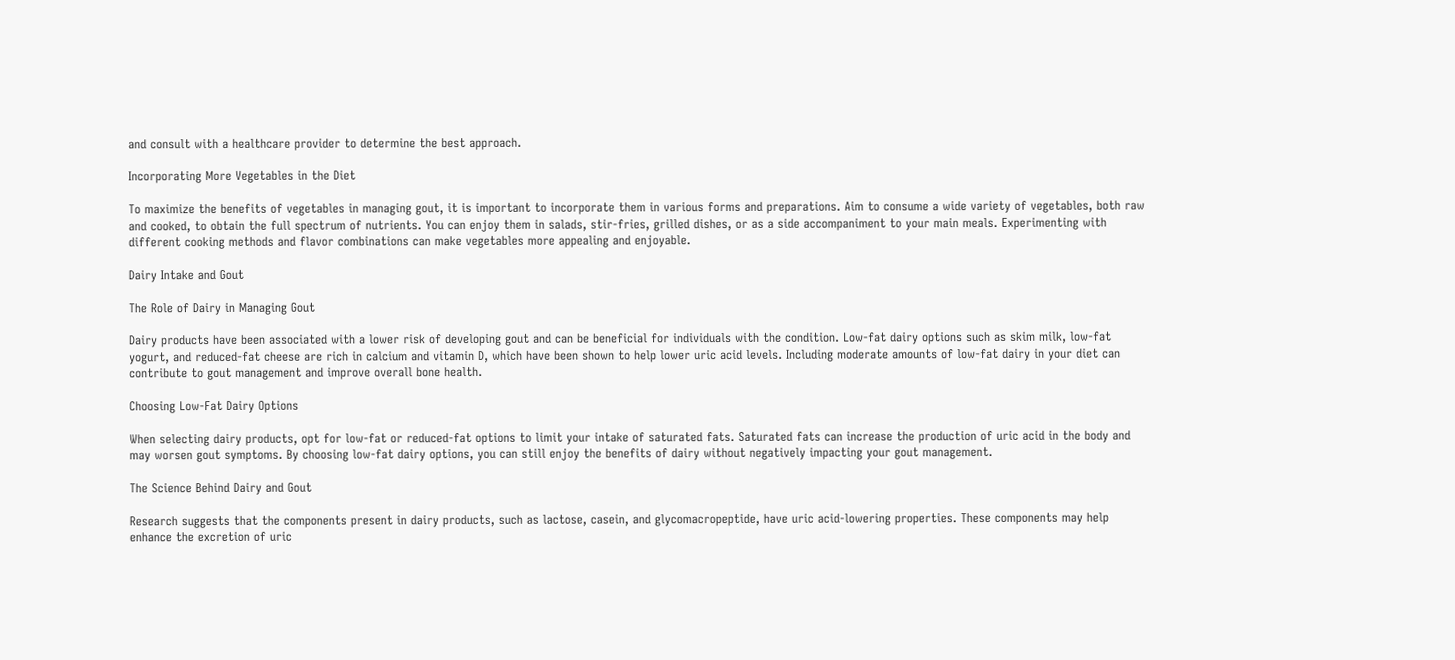and consult with a healthcare provider to determine the best approach.

Incorporating More Vegetables in the Diet

To maximize the benefits of vegetables in managing gout, it is important to incorporate them in various forms and preparations. Aim to consume a wide variety of vegetables, both raw and cooked, to obtain the full spectrum of nutrients. You can enjoy them in salads, stir-fries, grilled dishes, or as a side accompaniment to your main meals. Experimenting with different cooking methods and flavor combinations can make vegetables more appealing and enjoyable.

Dairy Intake and Gout

The Role of Dairy in Managing Gout

Dairy products have been associated with a lower risk of developing gout and can be beneficial for individuals with the condition. Low-fat dairy options such as skim milk, low-fat yogurt, and reduced-fat cheese are rich in calcium and vitamin D, which have been shown to help lower uric acid levels. Including moderate amounts of low-fat dairy in your diet can contribute to gout management and improve overall bone health.

Choosing Low-Fat Dairy Options

When selecting dairy products, opt for low-fat or reduced-fat options to limit your intake of saturated fats. Saturated fats can increase the production of uric acid in the body and may worsen gout symptoms. By choosing low-fat dairy options, you can still enjoy the benefits of dairy without negatively impacting your gout management.

The Science Behind Dairy and Gout

Research suggests that the components present in dairy products, such as lactose, casein, and glycomacropeptide, have uric acid-lowering properties. These components may help enhance the excretion of uric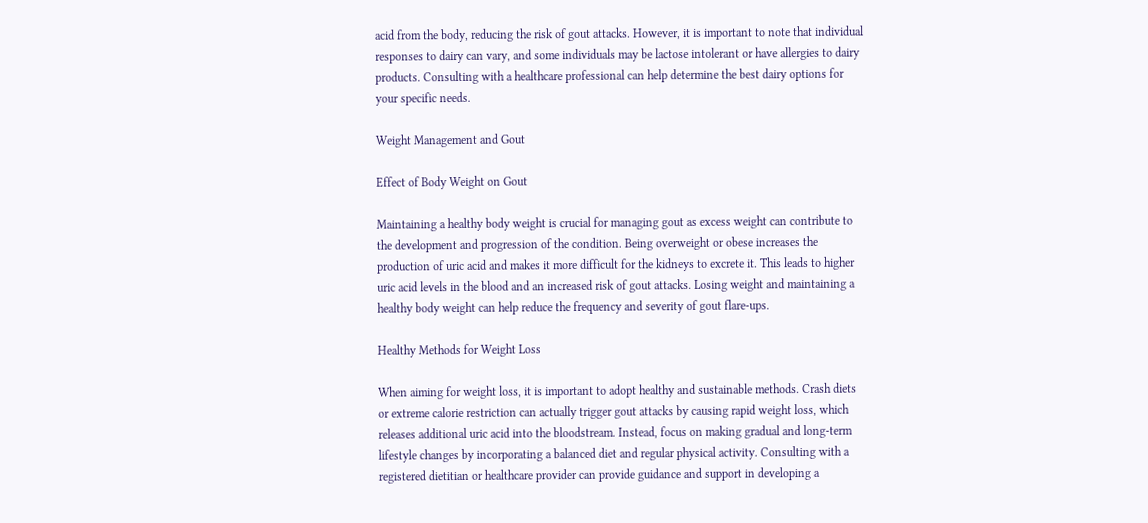acid from the body, reducing the risk of gout attacks. However, it is important to note that individual responses to dairy can vary, and some individuals may be lactose intolerant or have allergies to dairy products. Consulting with a healthcare professional can help determine the best dairy options for your specific needs.

Weight Management and Gout

Effect of Body Weight on Gout

Maintaining a healthy body weight is crucial for managing gout as excess weight can contribute to the development and progression of the condition. Being overweight or obese increases the production of uric acid and makes it more difficult for the kidneys to excrete it. This leads to higher uric acid levels in the blood and an increased risk of gout attacks. Losing weight and maintaining a healthy body weight can help reduce the frequency and severity of gout flare-ups.

Healthy Methods for Weight Loss

When aiming for weight loss, it is important to adopt healthy and sustainable methods. Crash diets or extreme calorie restriction can actually trigger gout attacks by causing rapid weight loss, which releases additional uric acid into the bloodstream. Instead, focus on making gradual and long-term lifestyle changes by incorporating a balanced diet and regular physical activity. Consulting with a registered dietitian or healthcare provider can provide guidance and support in developing a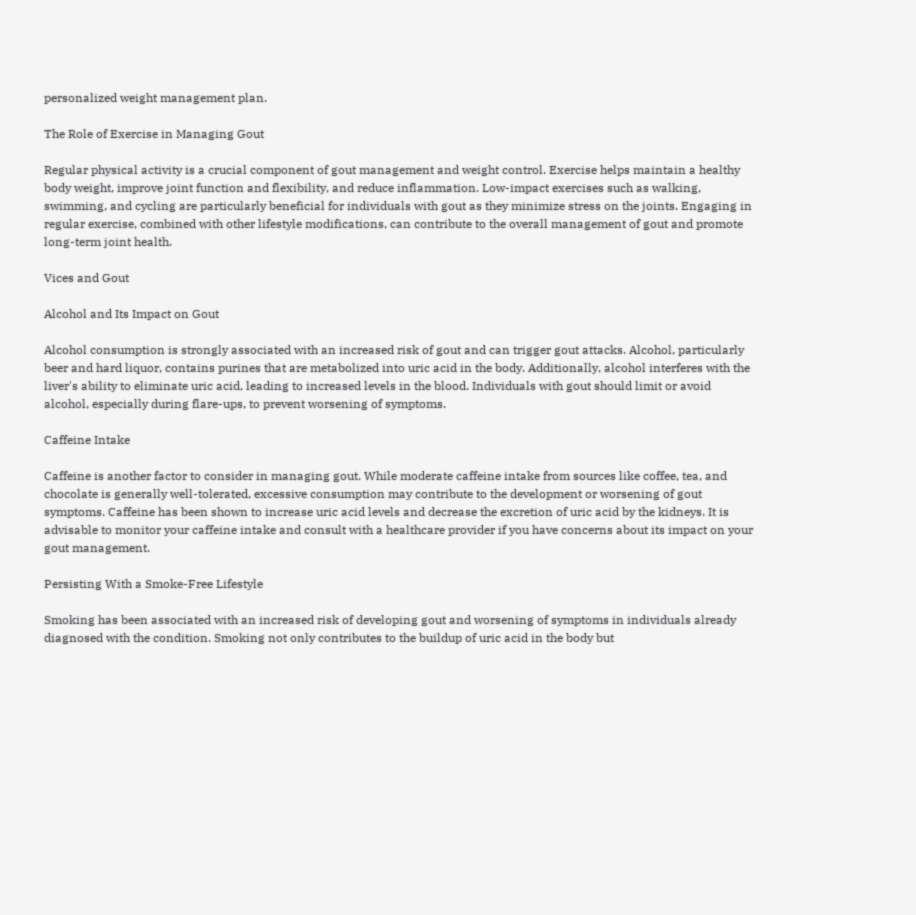personalized weight management plan.

The Role of Exercise in Managing Gout

Regular physical activity is a crucial component of gout management and weight control. Exercise helps maintain a healthy body weight, improve joint function and flexibility, and reduce inflammation. Low-impact exercises such as walking, swimming, and cycling are particularly beneficial for individuals with gout as they minimize stress on the joints. Engaging in regular exercise, combined with other lifestyle modifications, can contribute to the overall management of gout and promote long-term joint health.

Vices and Gout

Alcohol and Its Impact on Gout

Alcohol consumption is strongly associated with an increased risk of gout and can trigger gout attacks. Alcohol, particularly beer and hard liquor, contains purines that are metabolized into uric acid in the body. Additionally, alcohol interferes with the liver's ability to eliminate uric acid, leading to increased levels in the blood. Individuals with gout should limit or avoid alcohol, especially during flare-ups, to prevent worsening of symptoms.

Caffeine Intake

Caffeine is another factor to consider in managing gout. While moderate caffeine intake from sources like coffee, tea, and chocolate is generally well-tolerated, excessive consumption may contribute to the development or worsening of gout symptoms. Caffeine has been shown to increase uric acid levels and decrease the excretion of uric acid by the kidneys. It is advisable to monitor your caffeine intake and consult with a healthcare provider if you have concerns about its impact on your gout management.

Persisting With a Smoke-Free Lifestyle

Smoking has been associated with an increased risk of developing gout and worsening of symptoms in individuals already diagnosed with the condition. Smoking not only contributes to the buildup of uric acid in the body but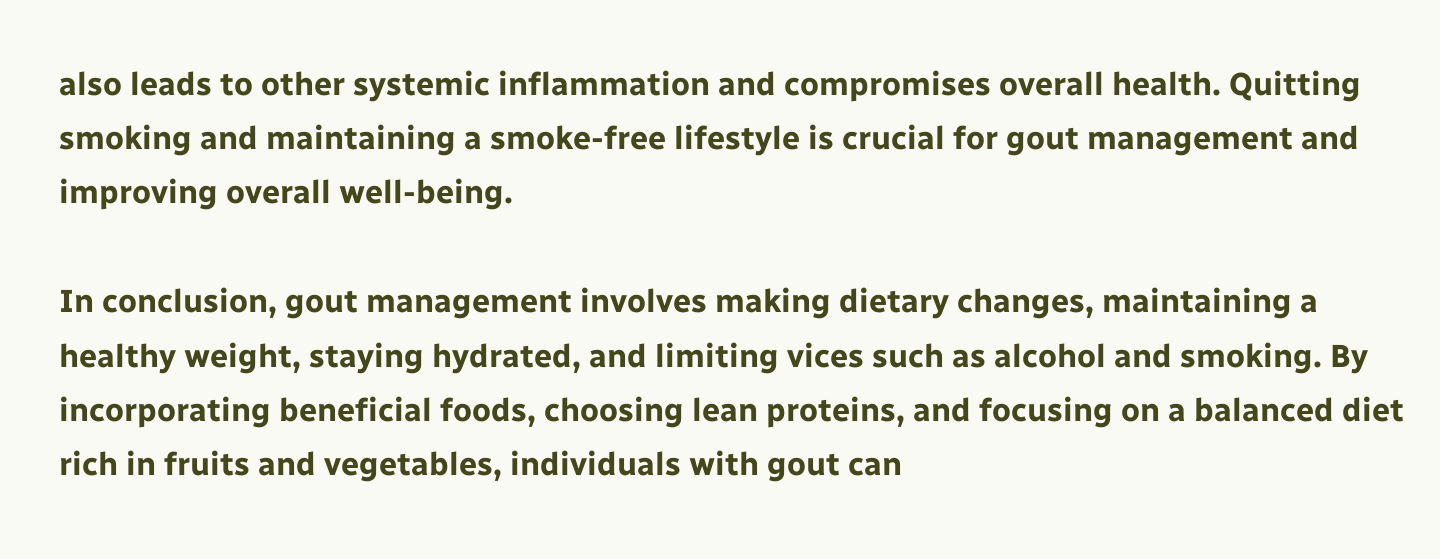also leads to other systemic inflammation and compromises overall health. Quitting smoking and maintaining a smoke-free lifestyle is crucial for gout management and improving overall well-being.

In conclusion, gout management involves making dietary changes, maintaining a healthy weight, staying hydrated, and limiting vices such as alcohol and smoking. By incorporating beneficial foods, choosing lean proteins, and focusing on a balanced diet rich in fruits and vegetables, individuals with gout can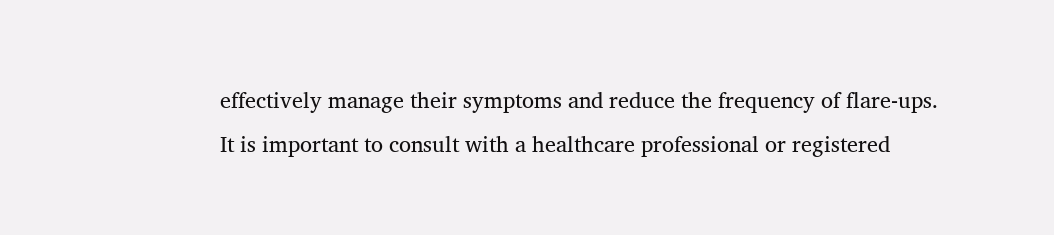effectively manage their symptoms and reduce the frequency of flare-ups. It is important to consult with a healthcare professional or registered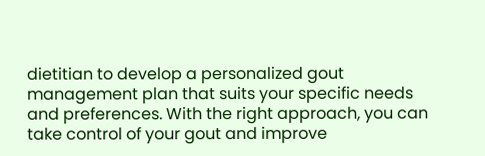dietitian to develop a personalized gout management plan that suits your specific needs and preferences. With the right approach, you can take control of your gout and improve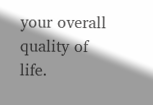your overall quality of life.